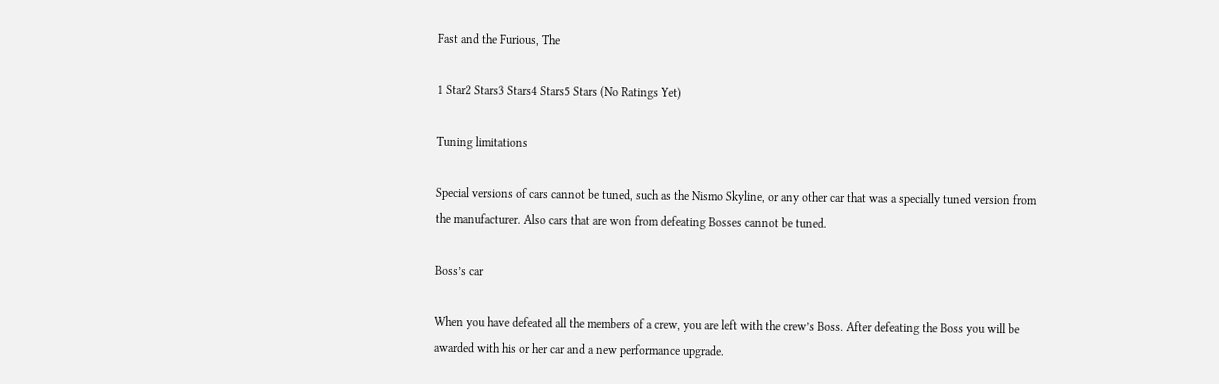Fast and the Furious, The

1 Star2 Stars3 Stars4 Stars5 Stars (No Ratings Yet)

Tuning limitations

Special versions of cars cannot be tuned, such as the Nismo Skyline, or any other car that was a specially tuned version from the manufacturer. Also cars that are won from defeating Bosses cannot be tuned.

Boss’s car

When you have defeated all the members of a crew, you are left with the crew’s Boss. After defeating the Boss you will be awarded with his or her car and a new performance upgrade.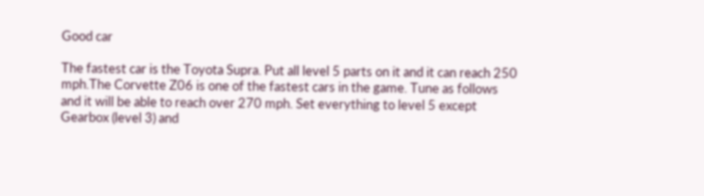Good car

The fastest car is the Toyota Supra. Put all level 5 parts on it and it can reach 250 mph.The Corvette Z06 is one of the fastest cars in the game. Tune as follows and it will be able to reach over 270 mph. Set everything to level 5 except Gearbox (level 3) and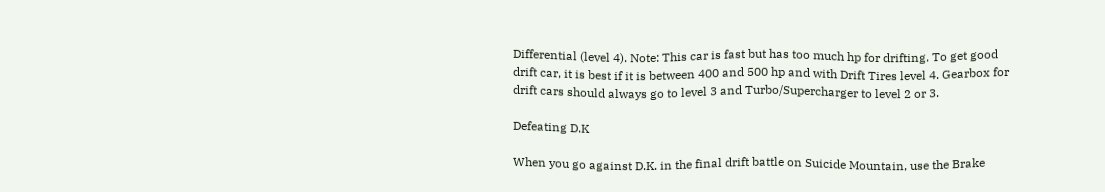Differential (level 4). Note: This car is fast but has too much hp for drifting. To get good drift car, it is best if it is between 400 and 500 hp and with Drift Tires level 4. Gearbox for drift cars should always go to level 3 and Turbo/Supercharger to level 2 or 3.

Defeating D.K

When you go against D.K. in the final drift battle on Suicide Mountain, use the Brake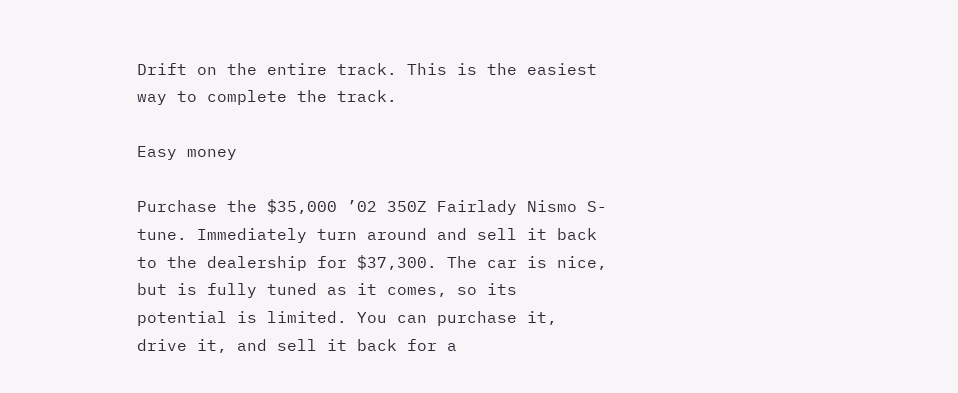Drift on the entire track. This is the easiest way to complete the track.

Easy money

Purchase the $35,000 ’02 350Z Fairlady Nismo S-tune. Immediately turn around and sell it back to the dealership for $37,300. The car is nice, but is fully tuned as it comes, so its potential is limited. You can purchase it, drive it, and sell it back for a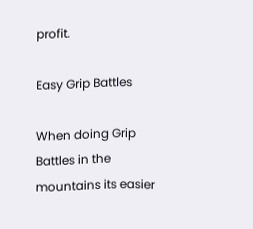profit.

Easy Grip Battles

When doing Grip Battles in the mountains its easier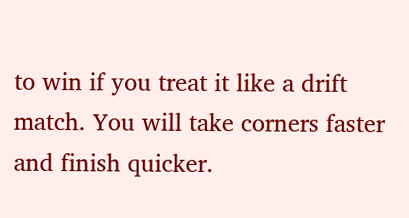to win if you treat it like a drift match. You will take corners faster and finish quicker.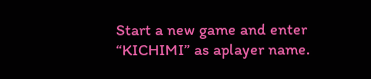Start a new game and enter “KICHIMI” as aplayer name.